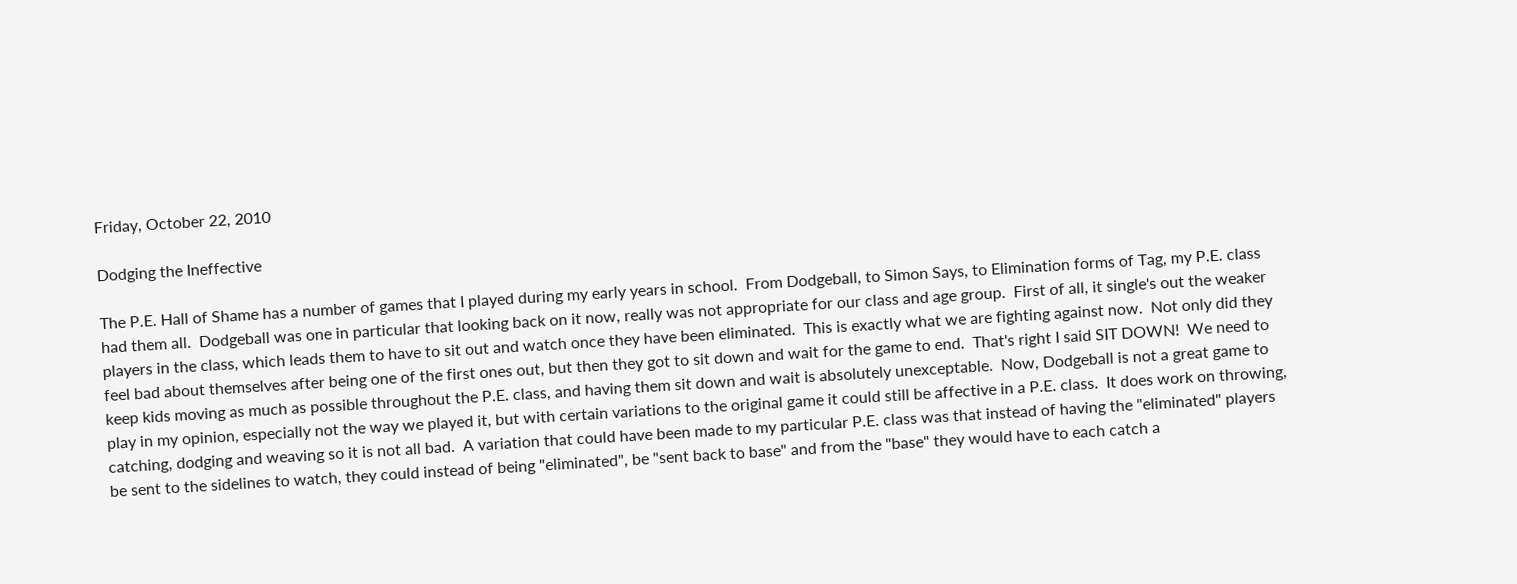Friday, October 22, 2010

Dodging the Ineffective

The P.E. Hall of Shame has a number of games that I played during my early years in school.  From Dodgeball, to Simon Says, to Elimination forms of Tag, my P.E. class had them all.  Dodgeball was one in particular that looking back on it now, really was not appropriate for our class and age group.  First of all, it single's out the weaker players in the class, which leads them to have to sit out and watch once they have been eliminated.  This is exactly what we are fighting against now.  Not only did they feel bad about themselves after being one of the first ones out, but then they got to sit down and wait for the game to end.  That's right I said SIT DOWN!  We need to keep kids moving as much as possible throughout the P.E. class, and having them sit down and wait is absolutely unexceptable.  Now, Dodgeball is not a great game to play in my opinion, especially not the way we played it, but with certain variations to the original game it could still be affective in a P.E. class.  It does work on throwing, catching, dodging and weaving so it is not all bad.  A variation that could have been made to my particular P.E. class was that instead of having the "eliminated" players be sent to the sidelines to watch, they could instead of being "eliminated", be "sent back to base" and from the "base" they would have to each catch a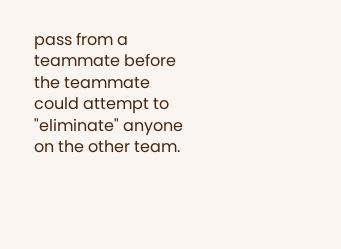pass from a teammate before the teammate could attempt to "eliminate" anyone on the other team.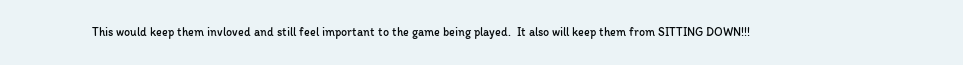This would keep them invloved and still feel important to the game being played.  It also will keep them from SITTING DOWN!!!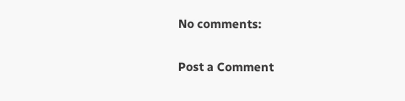No comments:

Post a Comment